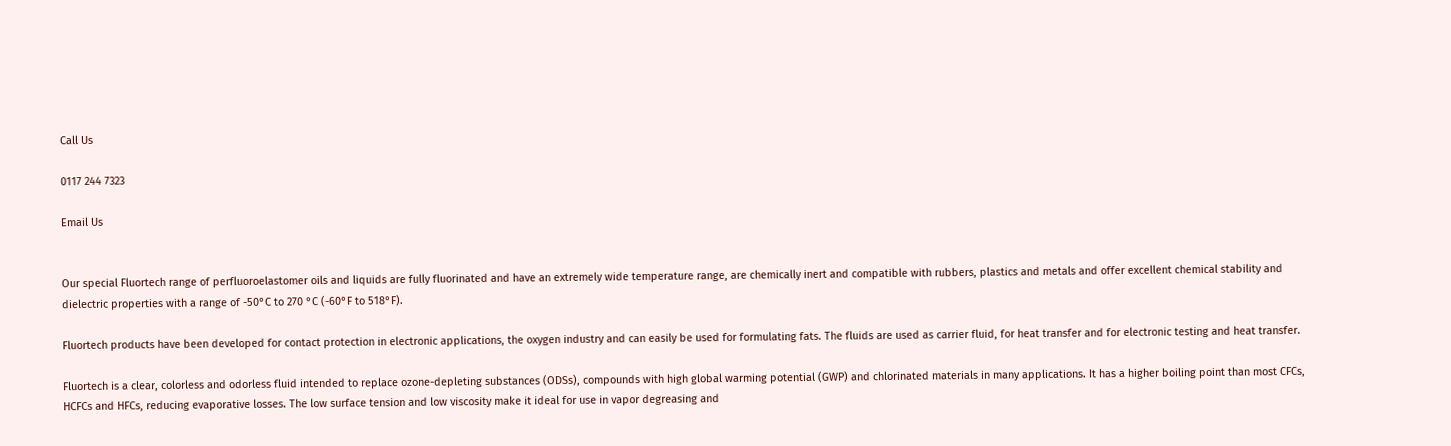Call Us

0117 244 7323

Email Us


Our special Fluortech range of perfluoroelastomer oils and liquids are fully fluorinated and have an extremely wide temperature range, are chemically inert and compatible with rubbers, plastics and metals and offer excellent chemical stability and dielectric properties with a range of -50°C to 270 °C (-60°F to 518°F).

Fluortech products have been developed for contact protection in electronic applications, the oxygen industry and can easily be used for formulating fats. The fluids are used as carrier fluid, for heat transfer and for electronic testing and heat transfer.

Fluortech is a clear, colorless and odorless fluid intended to replace ozone-depleting substances (ODSs), compounds with high global warming potential (GWP) and chlorinated materials in many applications. It has a higher boiling point than most CFCs, HCFCs and HFCs, reducing evaporative losses. The low surface tension and low viscosity make it ideal for use in vapor degreasing and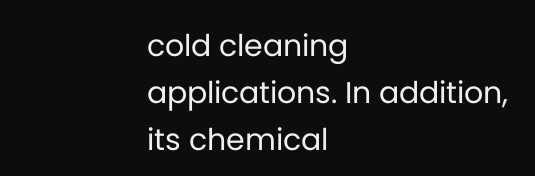cold cleaning applications. In addition, its chemical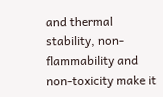and thermal stability, non-flammability and non-toxicity make it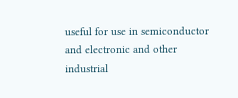useful for use in semiconductor and electronic and other industrial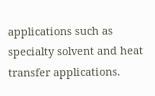applications such as specialty solvent and heat transfer applications.